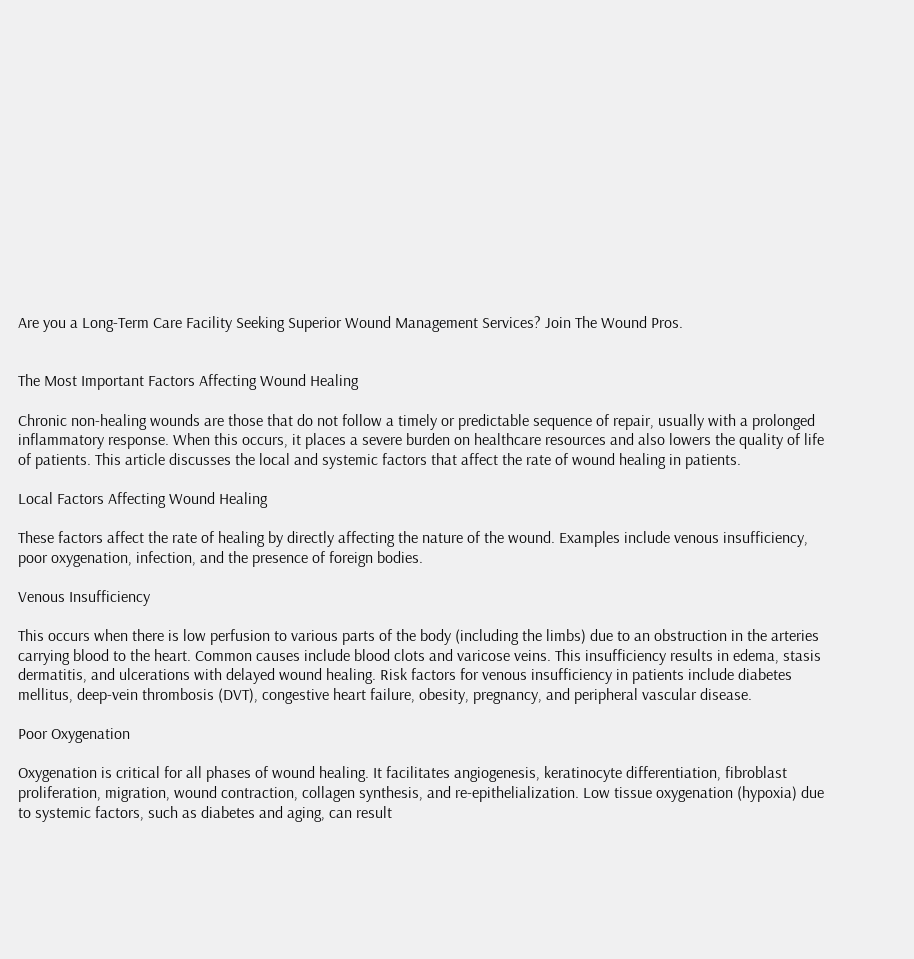Are you a Long-Term Care Facility Seeking Superior Wound Management Services? Join The Wound Pros.


The Most Important Factors Affecting Wound Healing

Chronic non-healing wounds are those that do not follow a timely or predictable sequence of repair, usually with a prolonged inflammatory response. When this occurs, it places a severe burden on healthcare resources and also lowers the quality of life of patients. This article discusses the local and systemic factors that affect the rate of wound healing in patients.

Local Factors Affecting Wound Healing

These factors affect the rate of healing by directly affecting the nature of the wound. Examples include venous insufficiency, poor oxygenation, infection, and the presence of foreign bodies.

Venous Insufficiency

This occurs when there is low perfusion to various parts of the body (including the limbs) due to an obstruction in the arteries carrying blood to the heart. Common causes include blood clots and varicose veins. This insufficiency results in edema, stasis dermatitis, and ulcerations with delayed wound healing. Risk factors for venous insufficiency in patients include diabetes mellitus, deep-vein thrombosis (DVT), congestive heart failure, obesity, pregnancy, and peripheral vascular disease.

Poor Oxygenation

Oxygenation is critical for all phases of wound healing. It facilitates angiogenesis, keratinocyte differentiation, fibroblast proliferation, migration, wound contraction, collagen synthesis, and re-epithelialization. Low tissue oxygenation (hypoxia) due to systemic factors, such as diabetes and aging, can result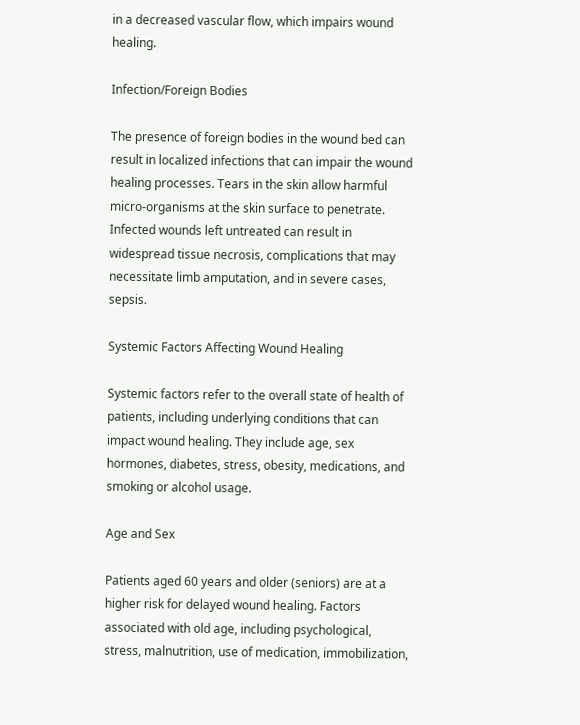in a decreased vascular flow, which impairs wound healing.

Infection/Foreign Bodies

The presence of foreign bodies in the wound bed can result in localized infections that can impair the wound healing processes. Tears in the skin allow harmful micro-organisms at the skin surface to penetrate. Infected wounds left untreated can result in widespread tissue necrosis, complications that may necessitate limb amputation, and in severe cases, sepsis.

Systemic Factors Affecting Wound Healing

Systemic factors refer to the overall state of health of patients, including underlying conditions that can impact wound healing. They include age, sex hormones, diabetes, stress, obesity, medications, and smoking or alcohol usage.

Age and Sex

Patients aged 60 years and older (seniors) are at a higher risk for delayed wound healing. Factors associated with old age, including psychological, stress, malnutrition, use of medication, immobilization,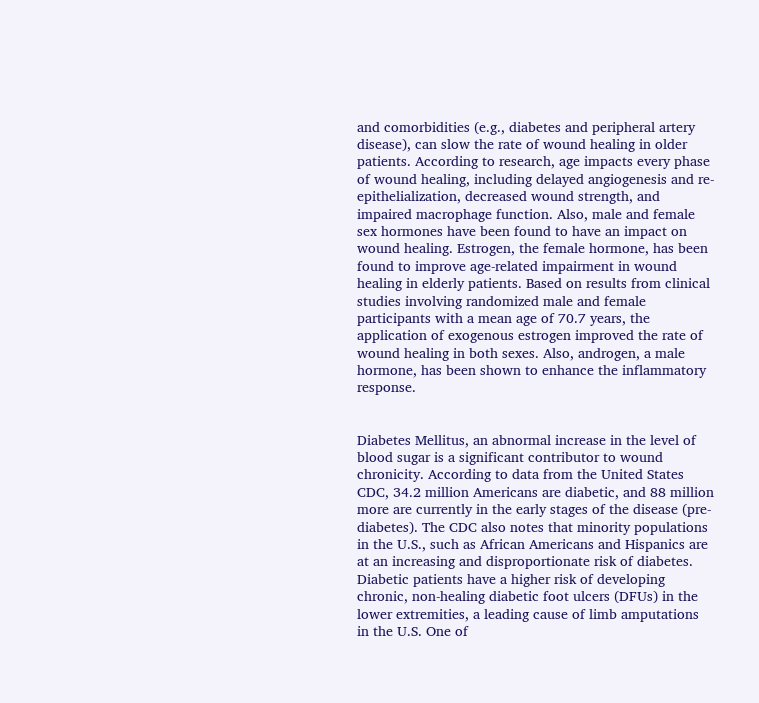and comorbidities (e.g., diabetes and peripheral artery disease), can slow the rate of wound healing in older patients. According to research, age impacts every phase of wound healing, including delayed angiogenesis and re-epithelialization, decreased wound strength, and impaired macrophage function. Also, male and female sex hormones have been found to have an impact on wound healing. Estrogen, the female hormone, has been found to improve age-related impairment in wound healing in elderly patients. Based on results from clinical studies involving randomized male and female participants with a mean age of 70.7 years, the application of exogenous estrogen improved the rate of wound healing in both sexes. Also, androgen, a male hormone, has been shown to enhance the inflammatory response.


Diabetes Mellitus, an abnormal increase in the level of blood sugar is a significant contributor to wound chronicity. According to data from the United States CDC, 34.2 million Americans are diabetic, and 88 million more are currently in the early stages of the disease (pre-diabetes). The CDC also notes that minority populations in the U.S., such as African Americans and Hispanics are at an increasing and disproportionate risk of diabetes. Diabetic patients have a higher risk of developing chronic, non-healing diabetic foot ulcers (DFUs) in the lower extremities, a leading cause of limb amputations in the U.S. One of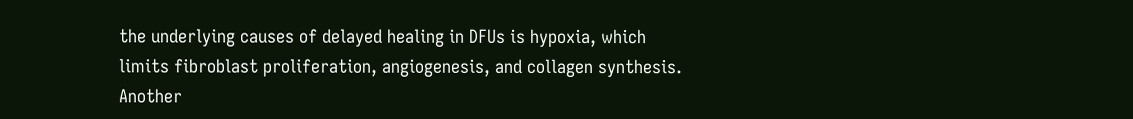the underlying causes of delayed healing in DFUs is hypoxia, which limits fibroblast proliferation, angiogenesis, and collagen synthesis. Another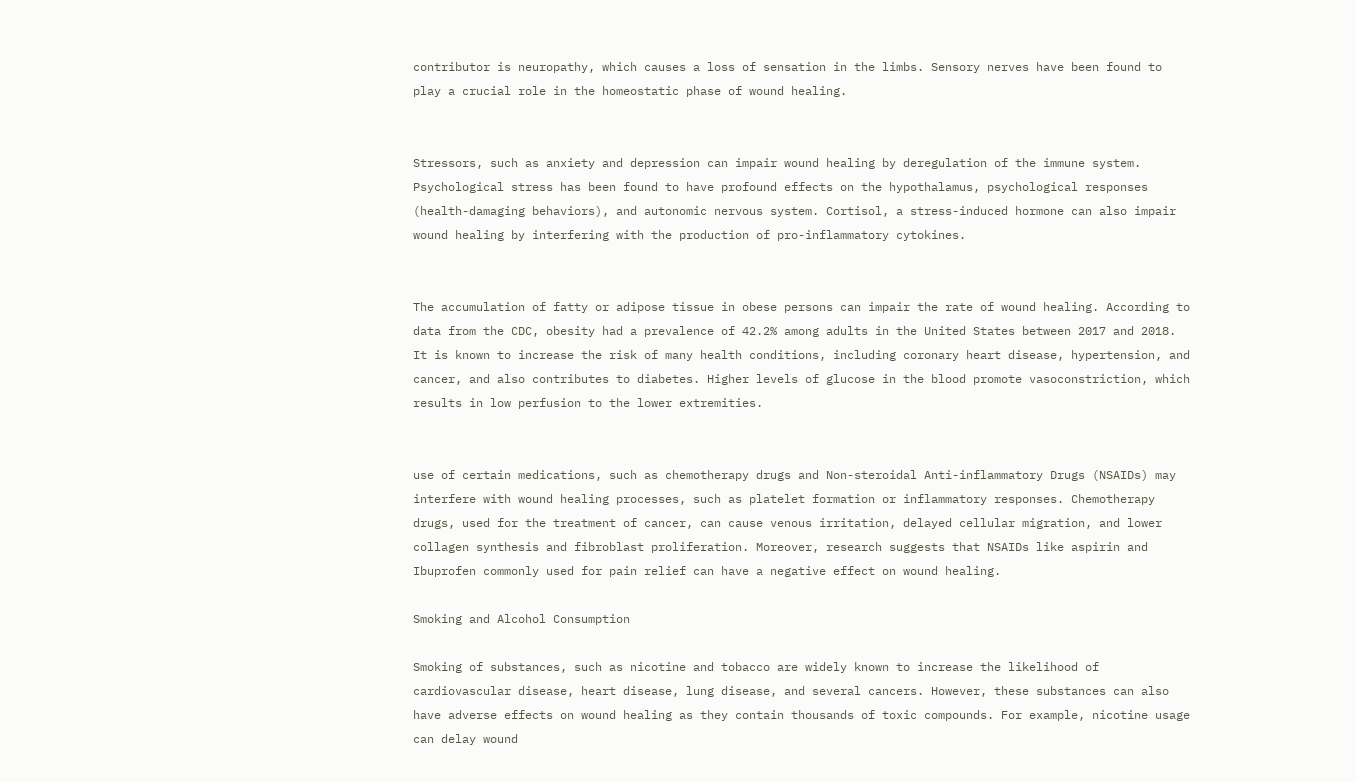contributor is neuropathy, which causes a loss of sensation in the limbs. Sensory nerves have been found to play a crucial role in the homeostatic phase of wound healing.


Stressors, such as anxiety and depression can impair wound healing by deregulation of the immune system. Psychological stress has been found to have profound effects on the hypothalamus, psychological responses (health-damaging behaviors), and autonomic nervous system. Cortisol, a stress-induced hormone can also impair wound healing by interfering with the production of pro-inflammatory cytokines.


The accumulation of fatty or adipose tissue in obese persons can impair the rate of wound healing. According to data from the CDC, obesity had a prevalence of 42.2% among adults in the United States between 2017 and 2018. It is known to increase the risk of many health conditions, including coronary heart disease, hypertension, and cancer, and also contributes to diabetes. Higher levels of glucose in the blood promote vasoconstriction, which results in low perfusion to the lower extremities.


use of certain medications, such as chemotherapy drugs and Non-steroidal Anti-inflammatory Drugs (NSAIDs) may interfere with wound healing processes, such as platelet formation or inflammatory responses. Chemotherapy drugs, used for the treatment of cancer, can cause venous irritation, delayed cellular migration, and lower collagen synthesis and fibroblast proliferation. Moreover, research suggests that NSAIDs like aspirin and Ibuprofen commonly used for pain relief can have a negative effect on wound healing.

Smoking and Alcohol Consumption

Smoking of substances, such as nicotine and tobacco are widely known to increase the likelihood of cardiovascular disease, heart disease, lung disease, and several cancers. However, these substances can also have adverse effects on wound healing as they contain thousands of toxic compounds. For example, nicotine usage can delay wound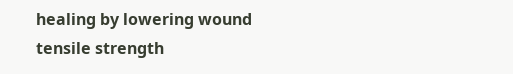healing by lowering wound tensile strength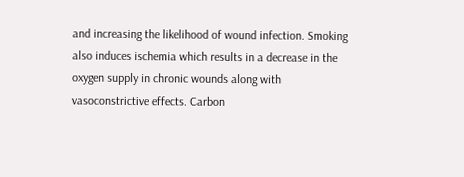and increasing the likelihood of wound infection. Smoking also induces ischemia which results in a decrease in the oxygen supply in chronic wounds along with vasoconstrictive effects. Carbon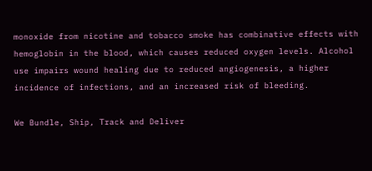monoxide from nicotine and tobacco smoke has combinative effects with hemoglobin in the blood, which causes reduced oxygen levels. Alcohol use impairs wound healing due to reduced angiogenesis, a higher incidence of infections, and an increased risk of bleeding.

We Bundle, Ship, Track and Deliver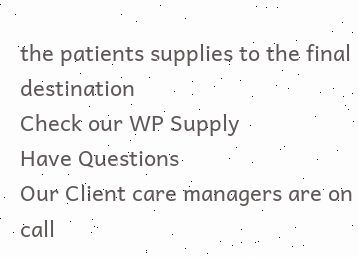the patients supplies to the final destination
Check our WP Supply
Have Questions
Our Client care managers are on call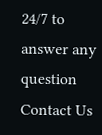24/7 to answer any question
Contact Us